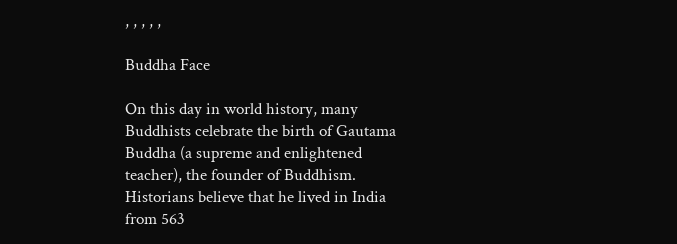, , , , ,

Buddha Face

On this day in world history, many Buddhists celebrate the birth of Gautama Buddha (a supreme and enlightened teacher), the founder of Buddhism. Historians believe that he lived in India from 563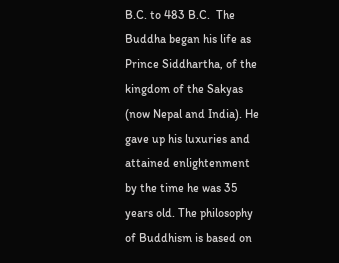B.C. to 483 B.C.  The Buddha began his life as Prince Siddhartha, of the kingdom of the Sakyas (now Nepal and India). He gave up his luxuries and attained enlightenment by the time he was 35 years old. The philosophy of Buddhism is based on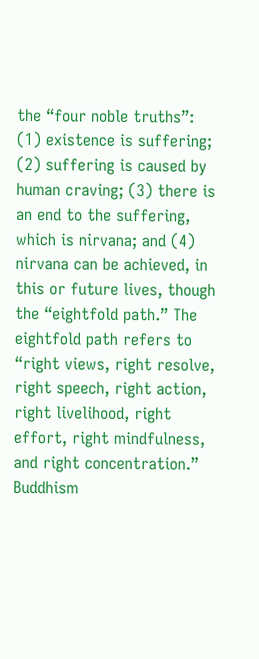the “four noble truths”: (1) existence is suffering; (2) suffering is caused by human craving; (3) there is an end to the suffering, which is nirvana; and (4) nirvana can be achieved, in this or future lives, though the “eightfold path.” The eightfold path refers to “right views, right resolve, right speech, right action, right livelihood, right effort, right mindfulness, and right concentration.”  Buddhism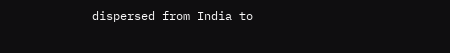dispersed from India to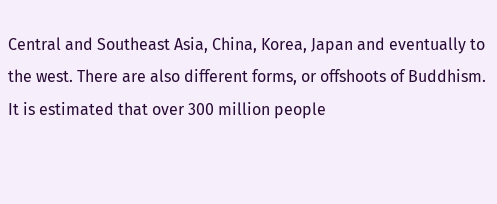Central and Southeast Asia, China, Korea, Japan and eventually to the west. There are also different forms, or offshoots of Buddhism. It is estimated that over 300 million people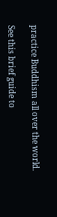practice Buddhism all over the world.

See this brief guide to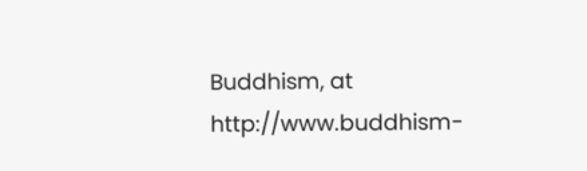Buddhism, at http://www.buddhism-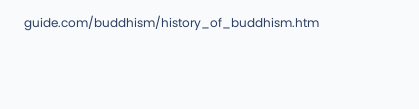guide.com/buddhism/history_of_buddhism.htm